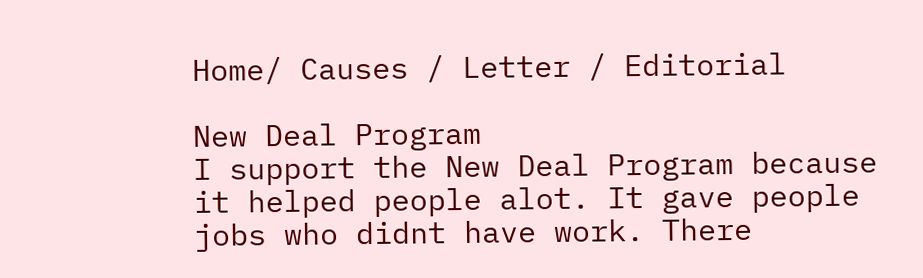Home/ Causes / Letter / Editorial

New Deal Program
I support the New Deal Program because it helped people alot. It gave people jobs who didnt have work. There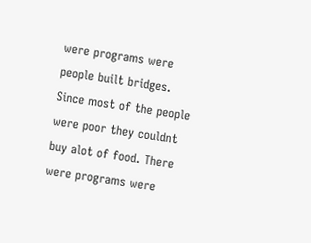were programs were people built bridges. Since most of the people were poor they couldnt buy alot of food. There were programs were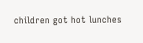children got hot lunches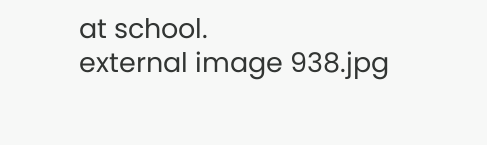at school.
external image 938.jpg